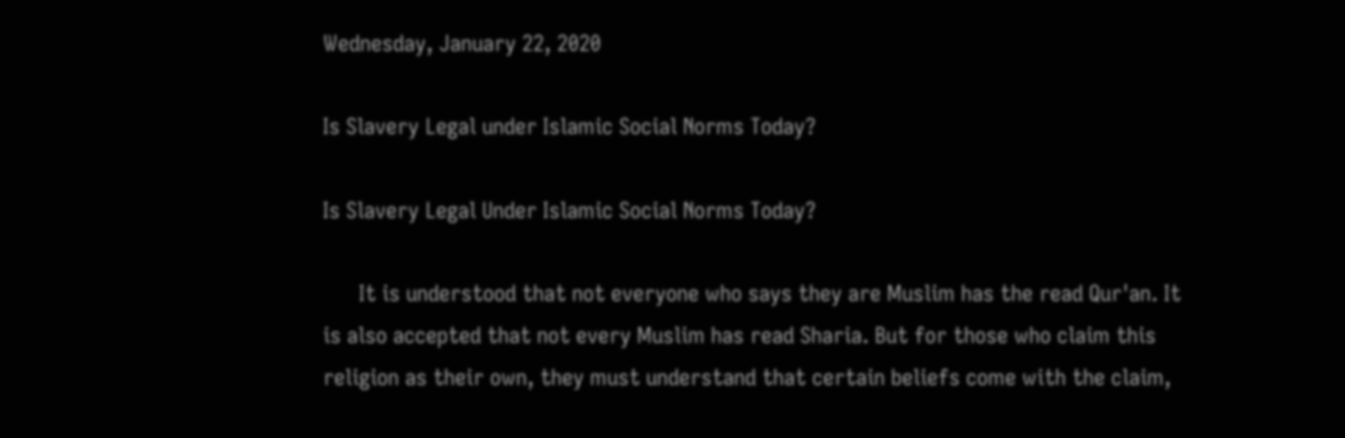Wednesday, January 22, 2020

Is Slavery Legal under Islamic Social Norms Today?

Is Slavery Legal Under Islamic Social Norms Today?

      It is understood that not everyone who says they are Muslim has the read Qur'an. It is also accepted that not every Muslim has read Sharia. But for those who claim this religion as their own, they must understand that certain beliefs come with the claim,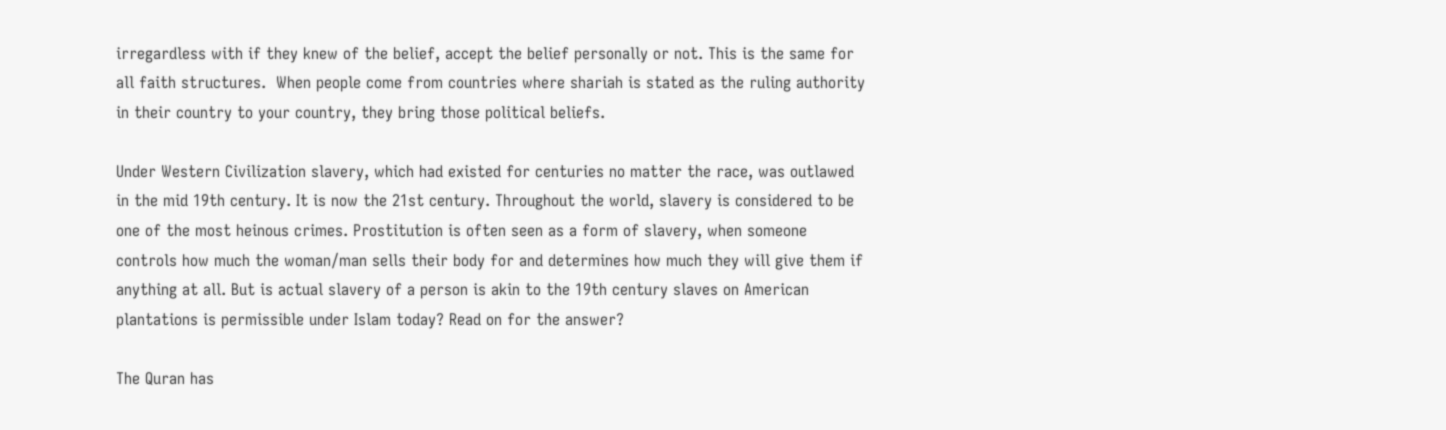irregardless with if they knew of the belief, accept the belief personally or not. This is the same for all faith structures.  When people come from countries where shariah is stated as the ruling authority in their country to your country, they bring those political beliefs.

Under Western Civilization slavery, which had existed for centuries no matter the race, was outlawed in the mid 19th century. It is now the 21st century. Throughout the world, slavery is considered to be one of the most heinous crimes. Prostitution is often seen as a form of slavery, when someone controls how much the woman/man sells their body for and determines how much they will give them if anything at all. But is actual slavery of a person is akin to the 19th century slaves on American plantations is permissible under Islam today? Read on for the answer?

The Quran has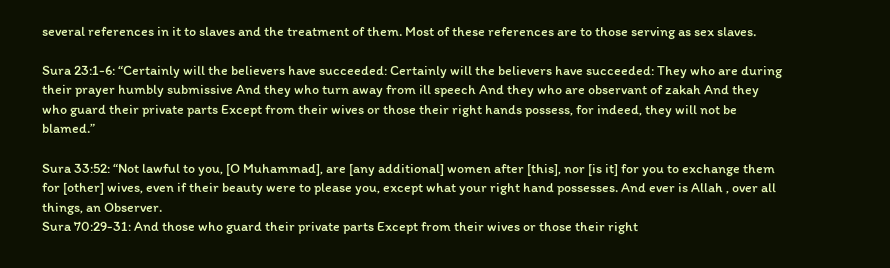several references in it to slaves and the treatment of them. Most of these references are to those serving as sex slaves.

Sura 23:1-6: “Certainly will the believers have succeeded: Certainly will the believers have succeeded: They who are during their prayer humbly submissive And they who turn away from ill speech And they who are observant of zakah And they who guard their private parts Except from their wives or those their right hands possess, for indeed, they will not be blamed.”

Sura 33:52: “Not lawful to you, [O Muhammad], are [any additional] women after [this], nor [is it] for you to exchange them for [other] wives, even if their beauty were to please you, except what your right hand possesses. And ever is Allah , over all things, an Observer.
Sura 70:29-31: And those who guard their private parts Except from their wives or those their right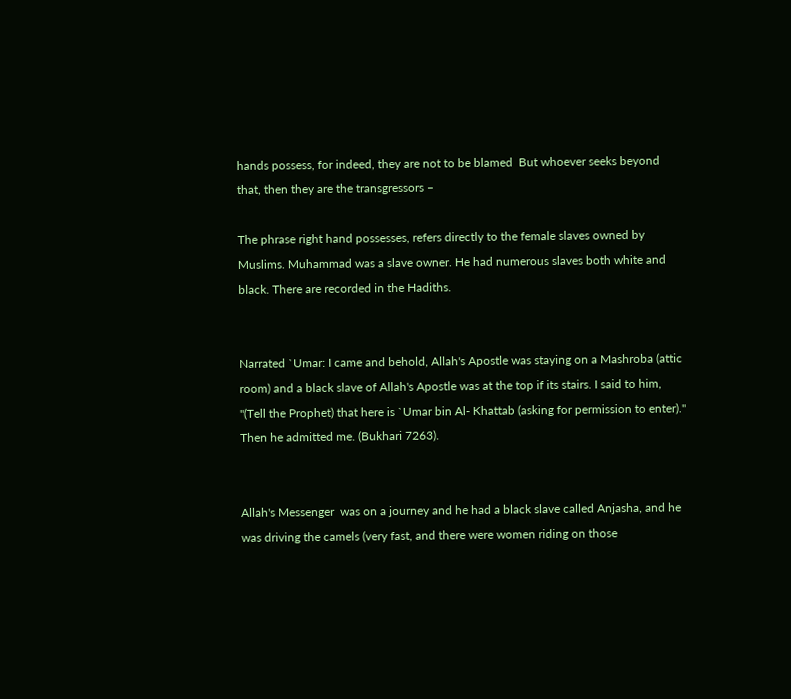hands possess, for indeed, they are not to be blamed  But whoever seeks beyond that, then they are the transgressors –

The phrase right hand possesses, refers directly to the female slaves owned by Muslims. Muhammad was a slave owner. He had numerous slaves both white and black. There are recorded in the Hadiths.


Narrated `Umar: I came and behold, Allah's Apostle was staying on a Mashroba (attic room) and a black slave of Allah's Apostle was at the top if its stairs. I said to him, "(Tell the Prophet) that here is `Umar bin Al- Khattab (asking for permission to enter)." Then he admitted me. (Bukhari 7263).


Allah's Messenger  was on a journey and he had a black slave called Anjasha, and he was driving the camels (very fast, and there were women riding on those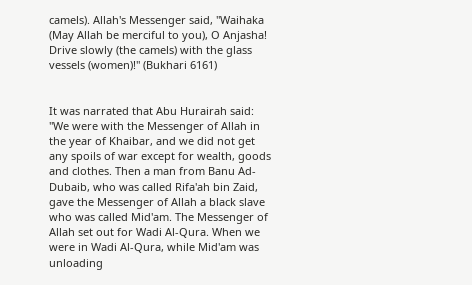camels). Allah's Messenger said, "Waihaka (May Allah be merciful to you), O Anjasha! Drive slowly (the camels) with the glass vessels (women)!" (Bukhari 6161)


It was narrated that Abu Hurairah said: "We were with the Messenger of Allah in the year of Khaibar, and we did not get any spoils of war except for wealth, goods and clothes. Then a man from Banu Ad-Dubaib, who was called Rifa'ah bin Zaid, gave the Messenger of Allah a black slave who was called Mid'am. The Messenger of Allah set out for Wadi Al-Qura. When we were in Wadi Al-Qura, while Mid'am was unloading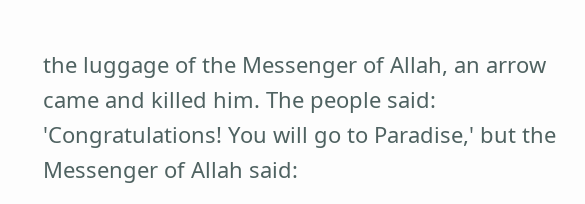the luggage of the Messenger of Allah, an arrow came and killed him. The people said: 'Congratulations! You will go to Paradise,' but the Messenger of Allah said: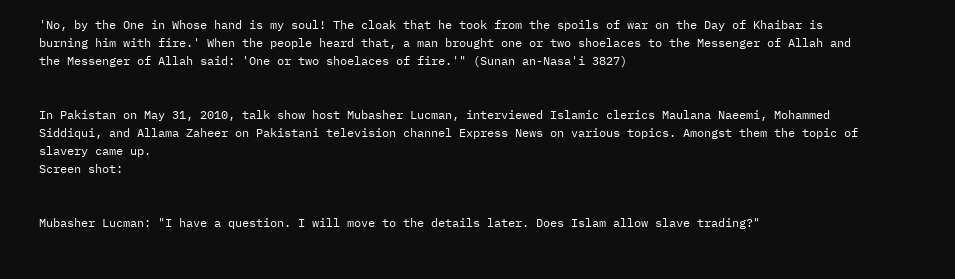'No, by the One in Whose hand is my soul! The cloak that he took from the spoils of war on the Day of Khaibar is burning him with fire.' When the people heard that, a man brought one or two shoelaces to the Messenger of Allah and the Messenger of Allah said: 'One or two shoelaces of fire.'" (Sunan an-Nasa'i 3827)


In Pakistan on May 31, 2010, talk show host Mubasher Lucman, interviewed Islamic clerics Maulana Naeemi, Mohammed Siddiqui, and Allama Zaheer on Pakistani television channel Express News on various topics. Amongst them the topic of slavery came up.
Screen shot:


Mubasher Lucman: "I have a question. I will move to the details later. Does Islam allow slave trading?"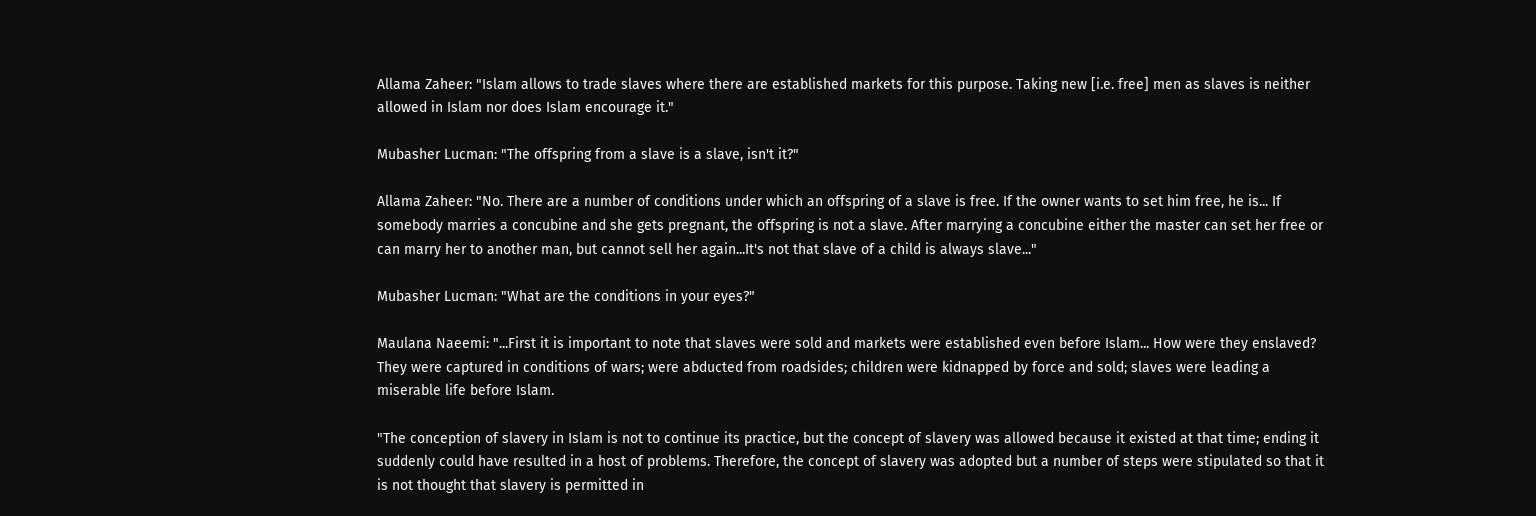Allama Zaheer: "Islam allows to trade slaves where there are established markets for this purpose. Taking new [i.e. free] men as slaves is neither allowed in Islam nor does Islam encourage it."

Mubasher Lucman: "The offspring from a slave is a slave, isn't it?"

Allama Zaheer: "No. There are a number of conditions under which an offspring of a slave is free. If the owner wants to set him free, he is... If somebody marries a concubine and she gets pregnant, the offspring is not a slave. After marrying a concubine either the master can set her free or can marry her to another man, but cannot sell her again...It's not that slave of a child is always slave..."

Mubasher Lucman: "What are the conditions in your eyes?"

Maulana Naeemi: "...First it is important to note that slaves were sold and markets were established even before Islam... How were they enslaved? They were captured in conditions of wars; were abducted from roadsides; children were kidnapped by force and sold; slaves were leading a miserable life before Islam.

"The conception of slavery in Islam is not to continue its practice, but the concept of slavery was allowed because it existed at that time; ending it suddenly could have resulted in a host of problems. Therefore, the concept of slavery was adopted but a number of steps were stipulated so that it is not thought that slavery is permitted in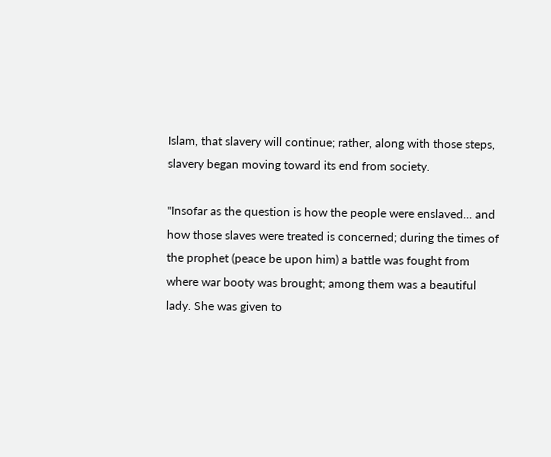Islam, that slavery will continue; rather, along with those steps, slavery began moving toward its end from society.

"Insofar as the question is how the people were enslaved... and how those slaves were treated is concerned; during the times of the prophet (peace be upon him) a battle was fought from where war booty was brought; among them was a beautiful lady. She was given to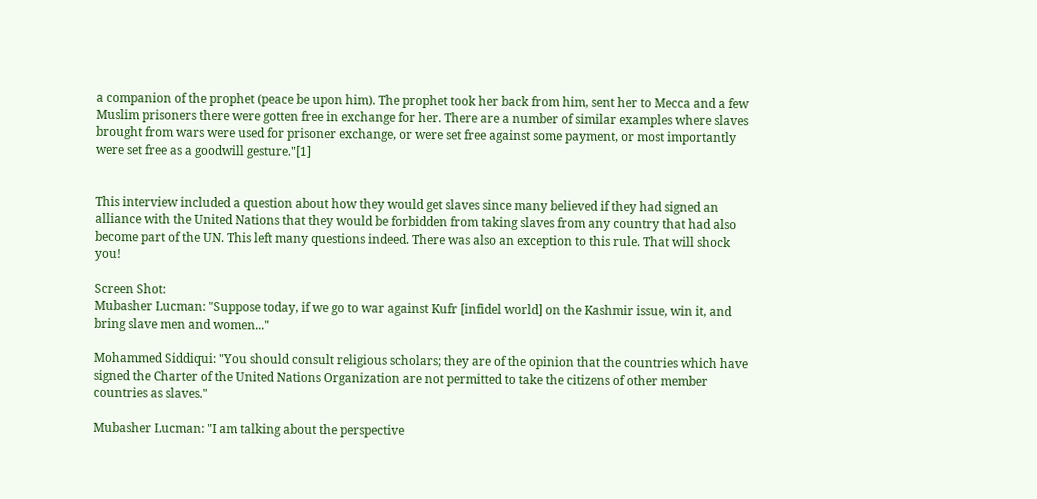a companion of the prophet (peace be upon him). The prophet took her back from him, sent her to Mecca and a few Muslim prisoners there were gotten free in exchange for her. There are a number of similar examples where slaves brought from wars were used for prisoner exchange, or were set free against some payment, or most importantly were set free as a goodwill gesture."[1]


This interview included a question about how they would get slaves since many believed if they had signed an alliance with the United Nations that they would be forbidden from taking slaves from any country that had also become part of the UN. This left many questions indeed. There was also an exception to this rule. That will shock you!

Screen Shot:
Mubasher Lucman: "Suppose today, if we go to war against Kufr [infidel world] on the Kashmir issue, win it, and bring slave men and women..."

Mohammed Siddiqui: "You should consult religious scholars; they are of the opinion that the countries which have signed the Charter of the United Nations Organization are not permitted to take the citizens of other member countries as slaves."

Mubasher Lucman: "I am talking about the perspective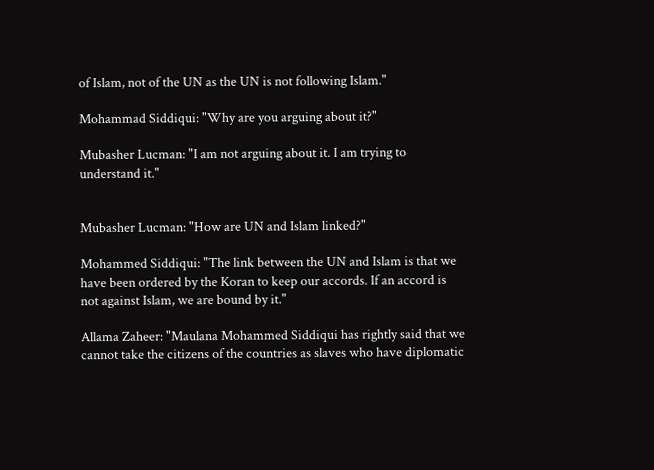of Islam, not of the UN as the UN is not following Islam."

Mohammad Siddiqui: "Why are you arguing about it?"

Mubasher Lucman: "I am not arguing about it. I am trying to understand it."


Mubasher Lucman: "How are UN and Islam linked?"

Mohammed Siddiqui: "The link between the UN and Islam is that we have been ordered by the Koran to keep our accords. If an accord is not against Islam, we are bound by it."

Allama Zaheer: "Maulana Mohammed Siddiqui has rightly said that we cannot take the citizens of the countries as slaves who have diplomatic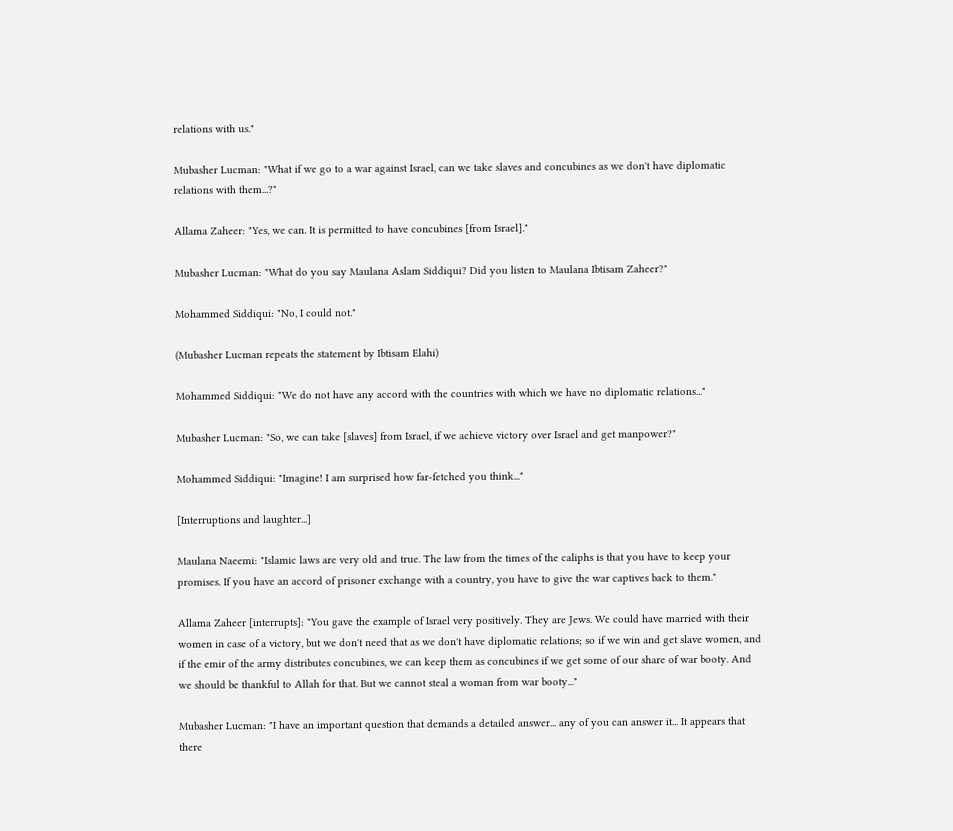relations with us."

Mubasher Lucman: "What if we go to a war against Israel, can we take slaves and concubines as we don't have diplomatic relations with them...?"

Allama Zaheer: "Yes, we can. It is permitted to have concubines [from Israel]."

Mubasher Lucman: "What do you say Maulana Aslam Siddiqui? Did you listen to Maulana Ibtisam Zaheer?"

Mohammed Siddiqui: "No, I could not."

(Mubasher Lucman repeats the statement by Ibtisam Elahi)

Mohammed Siddiqui: "We do not have any accord with the countries with which we have no diplomatic relations..."

Mubasher Lucman: "So, we can take [slaves] from Israel, if we achieve victory over Israel and get manpower?"

Mohammed Siddiqui: "Imagine! I am surprised how far-fetched you think..."

[Interruptions and laughter...]

Maulana Naeemi: "Islamic laws are very old and true. The law from the times of the caliphs is that you have to keep your promises. If you have an accord of prisoner exchange with a country, you have to give the war captives back to them."

Allama Zaheer [interrupts]: "You gave the example of Israel very positively. They are Jews. We could have married with their women in case of a victory, but we don't need that as we don't have diplomatic relations; so if we win and get slave women, and if the emir of the army distributes concubines, we can keep them as concubines if we get some of our share of war booty. And we should be thankful to Allah for that. But we cannot steal a woman from war booty..."

Mubasher Lucman: "I have an important question that demands a detailed answer... any of you can answer it... It appears that there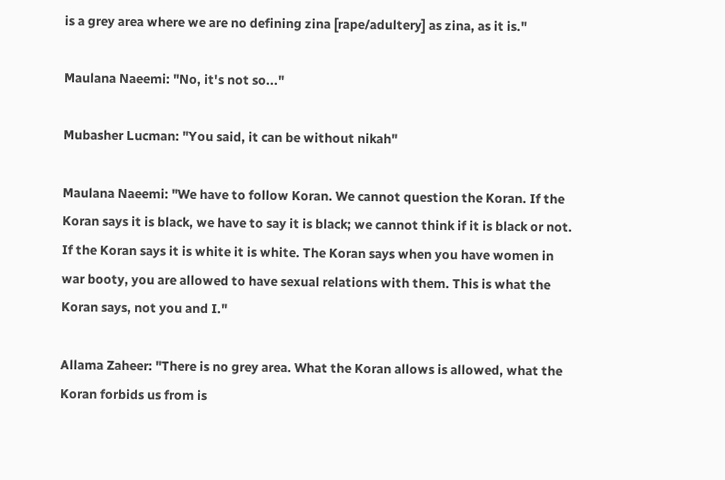is a grey area where we are no defining zina [rape/adultery] as zina, as it is."

Maulana Naeemi: "No, it's not so..."

Mubasher Lucman: "You said, it can be without nikah"

Maulana Naeemi: "We have to follow Koran. We cannot question the Koran. If the Koran says it is black, we have to say it is black; we cannot think if it is black or not. If the Koran says it is white it is white. The Koran says when you have women in war booty, you are allowed to have sexual relations with them. This is what the Koran says, not you and I."

Allama Zaheer: "There is no grey area. What the Koran allows is allowed, what the Koran forbids us from is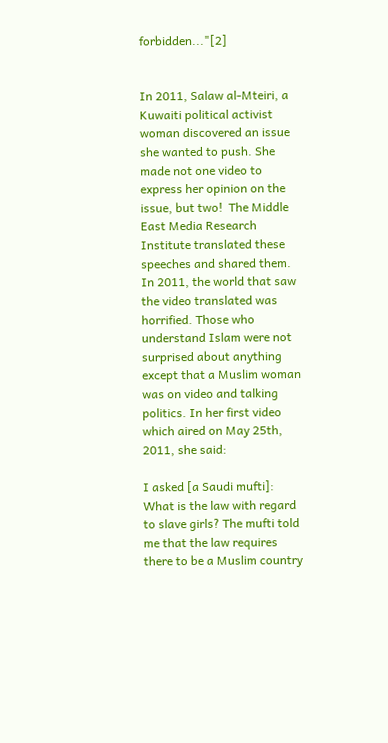forbidden..."[2]


In 2011, Salaw al-Mteiri, a Kuwaiti political activist woman discovered an issue she wanted to push. She made not one video to express her opinion on the issue, but two!  The Middle East Media Research Institute translated these speeches and shared them. In 2011, the world that saw the video translated was horrified. Those who understand Islam were not surprised about anything except that a Muslim woman was on video and talking politics. In her first video which aired on May 25th, 2011, she said:

I asked [a Saudi mufti]: What is the law with regard to slave girls? The mufti told me that the law requires there to be a Muslim country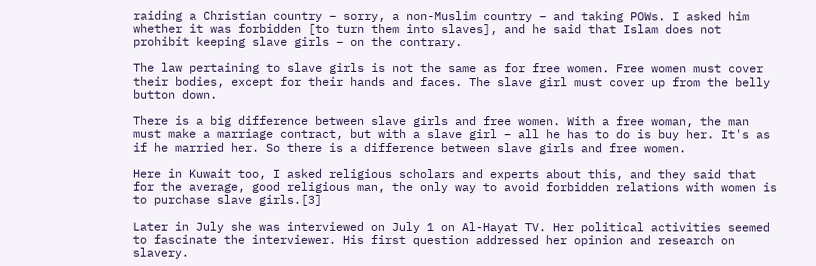raiding a Christian country – sorry, a non-Muslim country – and taking POWs. I asked him whether it was forbidden [to turn them into slaves], and he said that Islam does not prohibit keeping slave girls – on the contrary.

The law pertaining to slave girls is not the same as for free women. Free women must cover their bodies, except for their hands and faces. The slave girl must cover up from the belly button down.

There is a big difference between slave girls and free women. With a free woman, the man must make a marriage contract, but with a slave girl – all he has to do is buy her. It's as if he married her. So there is a difference between slave girls and free women.

Here in Kuwait too, I asked religious scholars and experts about this, and they said that for the average, good religious man, the only way to avoid forbidden relations with women is to purchase slave girls.[3]

Later in July she was interviewed on July 1 on Al-Hayat TV. Her political activities seemed to fascinate the interviewer. His first question addressed her opinion and research on slavery.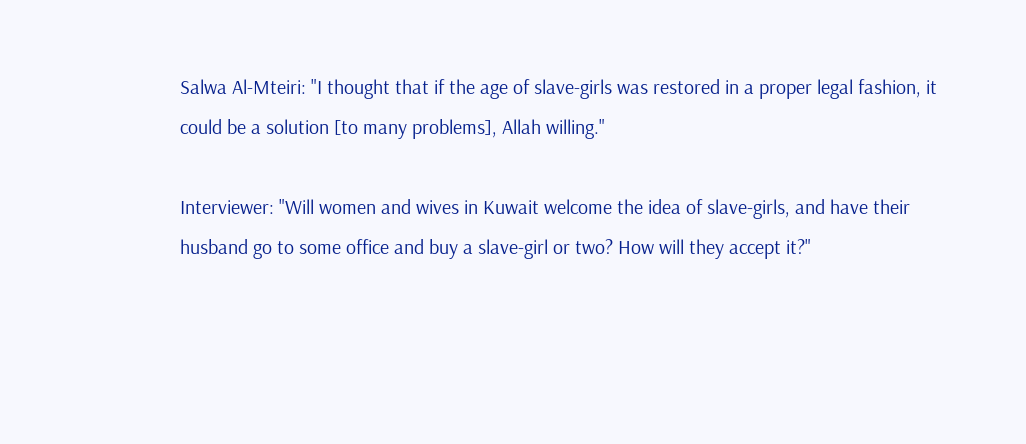Salwa Al-Mteiri: "I thought that if the age of slave-girls was restored in a proper legal fashion, it could be a solution [to many problems], Allah willing."

Interviewer: "Will women and wives in Kuwait welcome the idea of slave-girls, and have their husband go to some office and buy a slave-girl or two? How will they accept it?"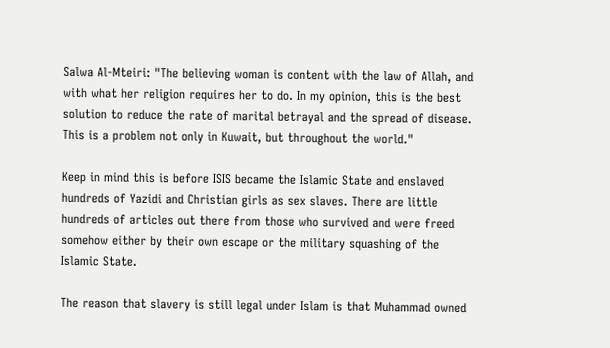Salwa Al-Mteiri: "The believing woman is content with the law of Allah, and with what her religion requires her to do. In my opinion, this is the best solution to reduce the rate of marital betrayal and the spread of disease. This is a problem not only in Kuwait, but throughout the world."

Keep in mind this is before ISIS became the Islamic State and enslaved hundreds of Yazidi and Christian girls as sex slaves. There are little hundreds of articles out there from those who survived and were freed somehow either by their own escape or the military squashing of the Islamic State.

The reason that slavery is still legal under Islam is that Muhammad owned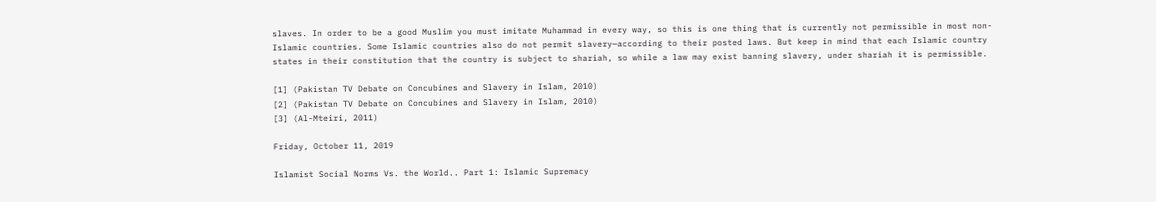slaves. In order to be a good Muslim you must imitate Muhammad in every way, so this is one thing that is currently not permissible in most non-Islamic countries. Some Islamic countries also do not permit slavery—according to their posted laws. But keep in mind that each Islamic country states in their constitution that the country is subject to shariah, so while a law may exist banning slavery, under shariah it is permissible.

[1] (Pakistan TV Debate on Concubines and Slavery in Islam, 2010)
[2] (Pakistan TV Debate on Concubines and Slavery in Islam, 2010)
[3] (Al-Mteiri, 2011)

Friday, October 11, 2019

Islamist Social Norms Vs. the World.. Part 1: Islamic Supremacy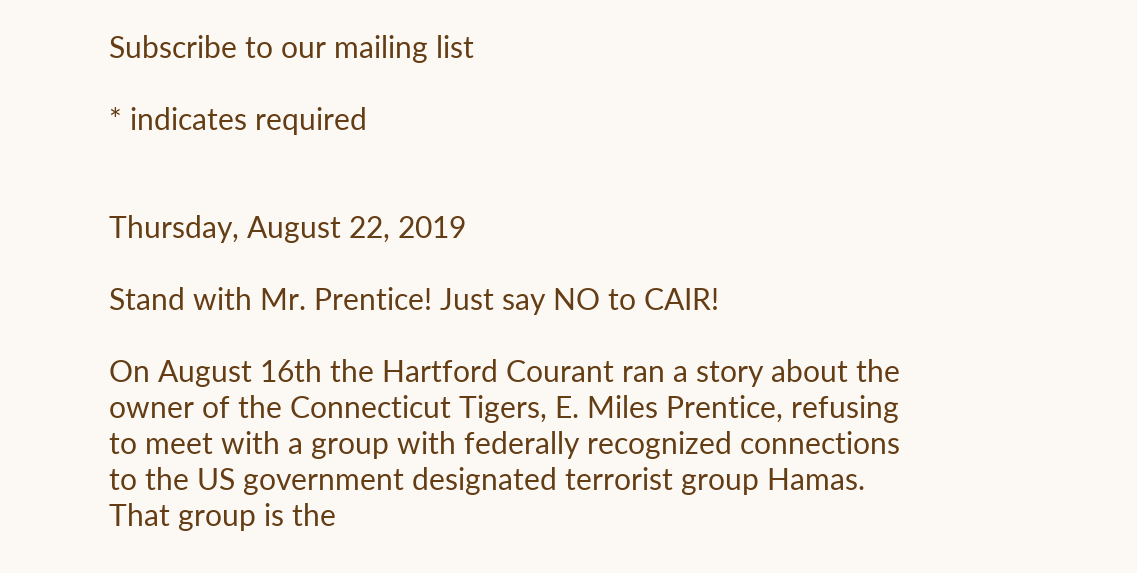Subscribe to our mailing list

* indicates required


Thursday, August 22, 2019

Stand with Mr. Prentice! Just say NO to CAIR!

On August 16th the Hartford Courant ran a story about the owner of the Connecticut Tigers, E. Miles Prentice, refusing to meet with a group with federally recognized connections to the US government designated terrorist group Hamas. That group is the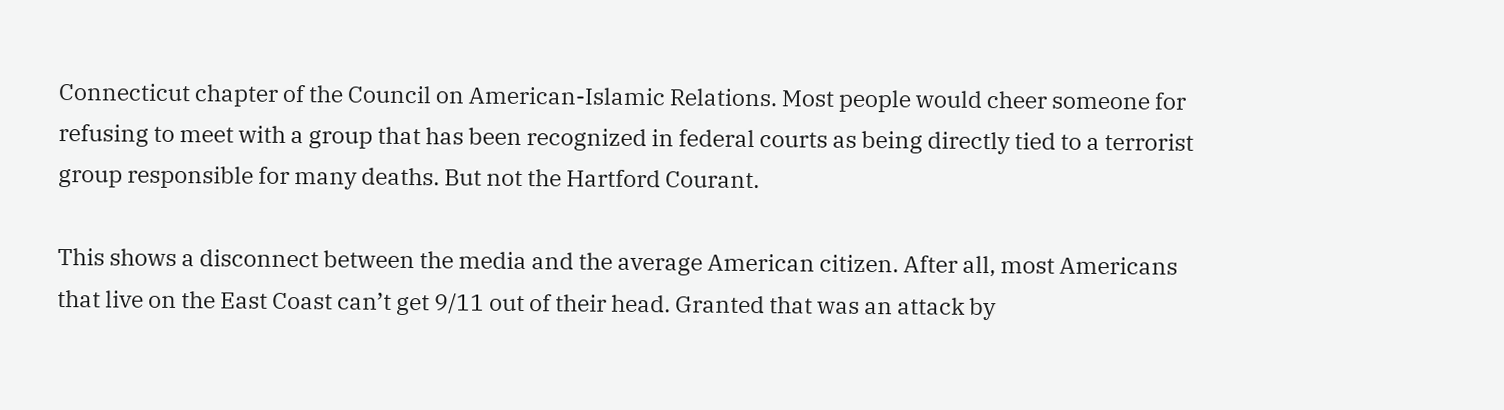Connecticut chapter of the Council on American-Islamic Relations. Most people would cheer someone for refusing to meet with a group that has been recognized in federal courts as being directly tied to a terrorist group responsible for many deaths. But not the Hartford Courant.

This shows a disconnect between the media and the average American citizen. After all, most Americans that live on the East Coast can’t get 9/11 out of their head. Granted that was an attack by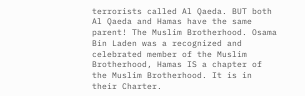terrorists called Al Qaeda. BUT both Al Qaeda and Hamas have the same parent! The Muslim Brotherhood. Osama Bin Laden was a recognized and celebrated member of the Muslim Brotherhood, Hamas IS a chapter of the Muslim Brotherhood. It is in their Charter.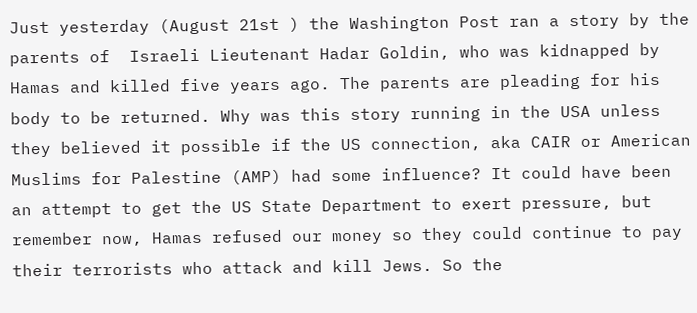Just yesterday (August 21st ) the Washington Post ran a story by the parents of  Israeli Lieutenant Hadar Goldin, who was kidnapped by Hamas and killed five years ago. The parents are pleading for his body to be returned. Why was this story running in the USA unless they believed it possible if the US connection, aka CAIR or American Muslims for Palestine (AMP) had some influence? It could have been an attempt to get the US State Department to exert pressure, but remember now, Hamas refused our money so they could continue to pay their terrorists who attack and kill Jews. So the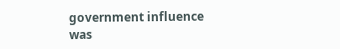government influence was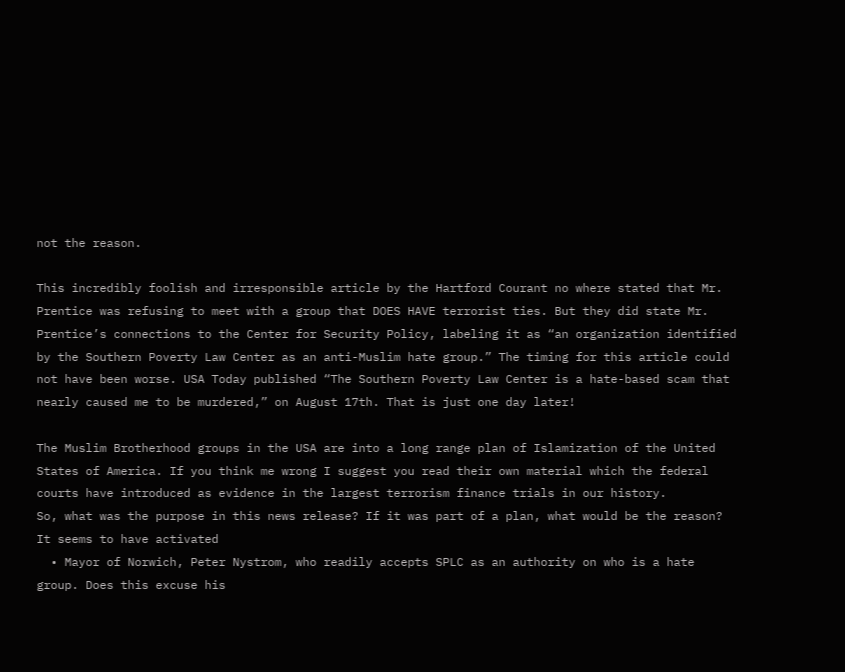not the reason.

This incredibly foolish and irresponsible article by the Hartford Courant no where stated that Mr. Prentice was refusing to meet with a group that DOES HAVE terrorist ties. But they did state Mr. Prentice’s connections to the Center for Security Policy, labeling it as “an organization identified by the Southern Poverty Law Center as an anti-Muslim hate group.” The timing for this article could not have been worse. USA Today published “The Southern Poverty Law Center is a hate-based scam that nearly caused me to be murdered,” on August 17th. That is just one day later!

The Muslim Brotherhood groups in the USA are into a long range plan of Islamization of the United States of America. If you think me wrong I suggest you read their own material which the federal courts have introduced as evidence in the largest terrorism finance trials in our history.
So, what was the purpose in this news release? If it was part of a plan, what would be the reason? It seems to have activated
  • Mayor of Norwich, Peter Nystrom, who readily accepts SPLC as an authority on who is a hate group. Does this excuse his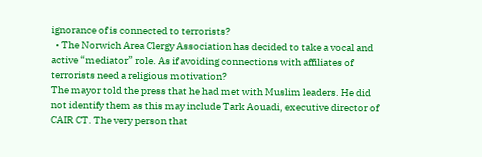ignorance of is connected to terrorists?
  • The Norwich Area Clergy Association has decided to take a vocal and active “mediator” role. As if avoiding connections with affiliates of terrorists need a religious motivation?
The mayor told the press that he had met with Muslim leaders. He did not identify them as this may include Tark Aouadi, executive director of CAIR CT. The very person that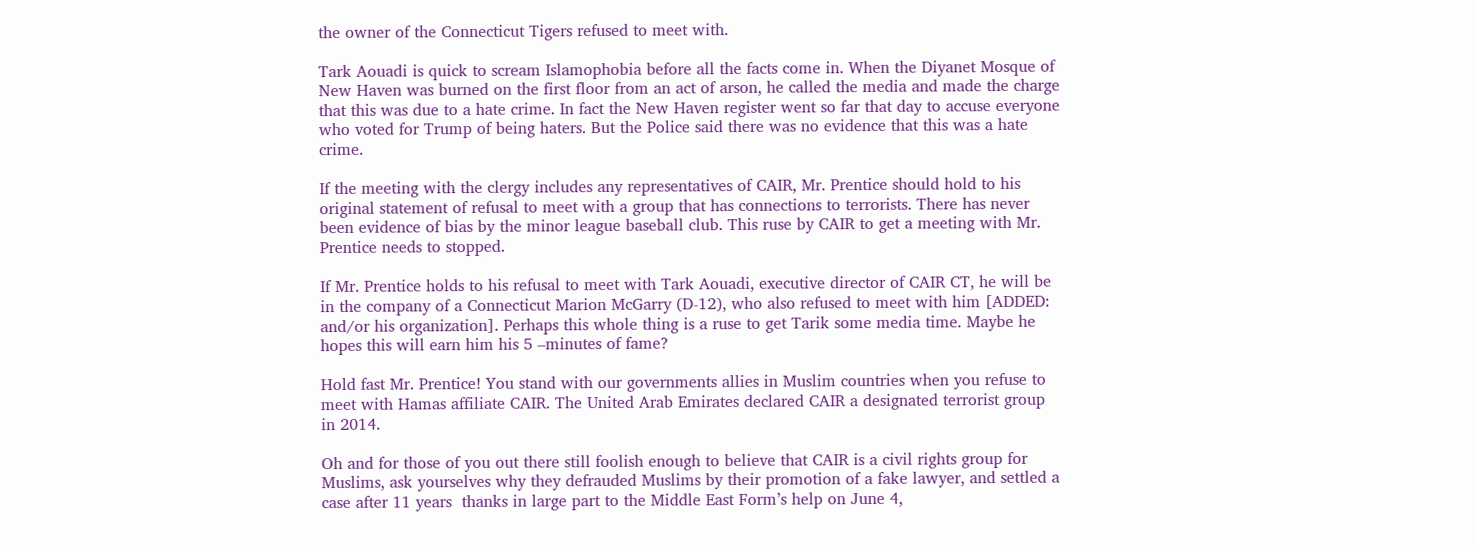the owner of the Connecticut Tigers refused to meet with.

Tark Aouadi is quick to scream Islamophobia before all the facts come in. When the Diyanet Mosque of New Haven was burned on the first floor from an act of arson, he called the media and made the charge that this was due to a hate crime. In fact the New Haven register went so far that day to accuse everyone who voted for Trump of being haters. But the Police said there was no evidence that this was a hate crime.

If the meeting with the clergy includes any representatives of CAIR, Mr. Prentice should hold to his original statement of refusal to meet with a group that has connections to terrorists. There has never been evidence of bias by the minor league baseball club. This ruse by CAIR to get a meeting with Mr. Prentice needs to stopped.

If Mr. Prentice holds to his refusal to meet with Tark Aouadi, executive director of CAIR CT, he will be in the company of a Connecticut Marion McGarry (D-12), who also refused to meet with him [ADDED: and/or his organization]. Perhaps this whole thing is a ruse to get Tarik some media time. Maybe he hopes this will earn him his 5 –minutes of fame?

Hold fast Mr. Prentice! You stand with our governments allies in Muslim countries when you refuse to meet with Hamas affiliate CAIR. The United Arab Emirates declared CAIR a designated terrorist group in 2014.

Oh and for those of you out there still foolish enough to believe that CAIR is a civil rights group for Muslims, ask yourselves why they defrauded Muslims by their promotion of a fake lawyer, and settled a case after 11 years  thanks in large part to the Middle East Form’s help on June 4,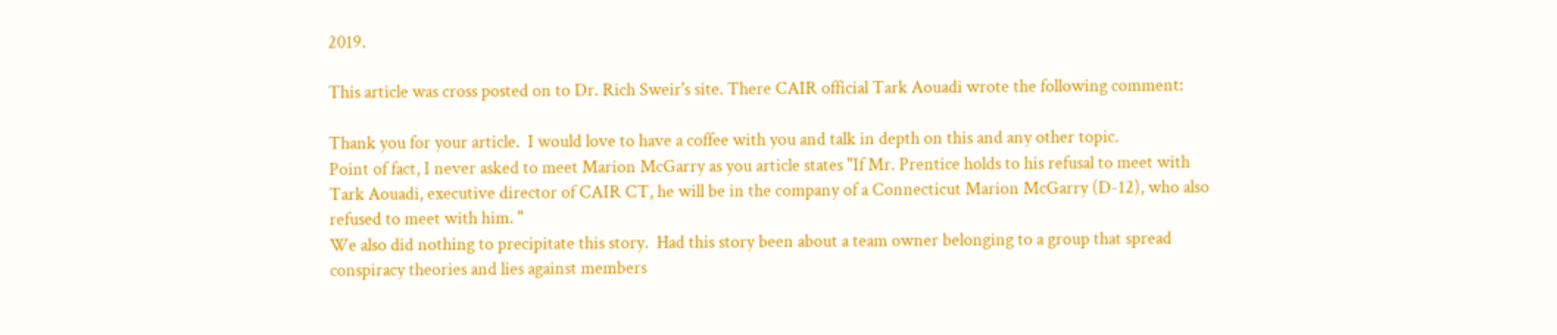2019.

This article was cross posted on to Dr. Rich Sweir's site. There CAIR official Tark Aouadi wrote the following comment:

Thank you for your article.  I would love to have a coffee with you and talk in depth on this and any other topic.
Point of fact, I never asked to meet Marion McGarry as you article states "If Mr. Prentice holds to his refusal to meet with Tark Aouadi, executive director of CAIR CT, he will be in the company of a Connecticut Marion McGarry (D-12), who also refused to meet with him. "
We also did nothing to precipitate this story.  Had this story been about a team owner belonging to a group that spread conspiracy theories and lies against members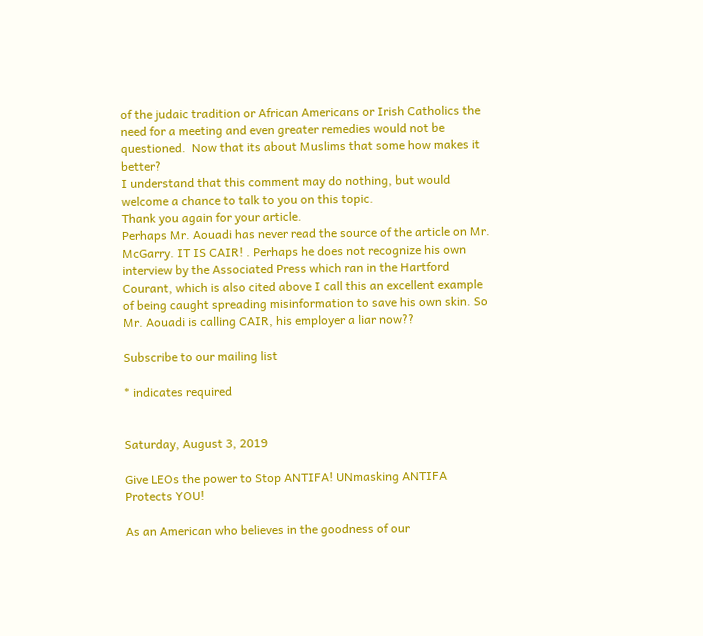of the judaic tradition or African Americans or Irish Catholics the need for a meeting and even greater remedies would not be questioned.  Now that its about Muslims that some how makes it better?
I understand that this comment may do nothing, but would welcome a chance to talk to you on this topic.
Thank you again for your article.
Perhaps Mr. Aouadi has never read the source of the article on Mr. McGarry. IT IS CAIR! . Perhaps he does not recognize his own interview by the Associated Press which ran in the Hartford Courant, which is also cited above I call this an excellent example of being caught spreading misinformation to save his own skin. So Mr. Aouadi is calling CAIR, his employer a liar now??

Subscribe to our mailing list

* indicates required


Saturday, August 3, 2019

Give LEOs the power to Stop ANTIFA! UNmasking ANTIFA Protects YOU!

As an American who believes in the goodness of our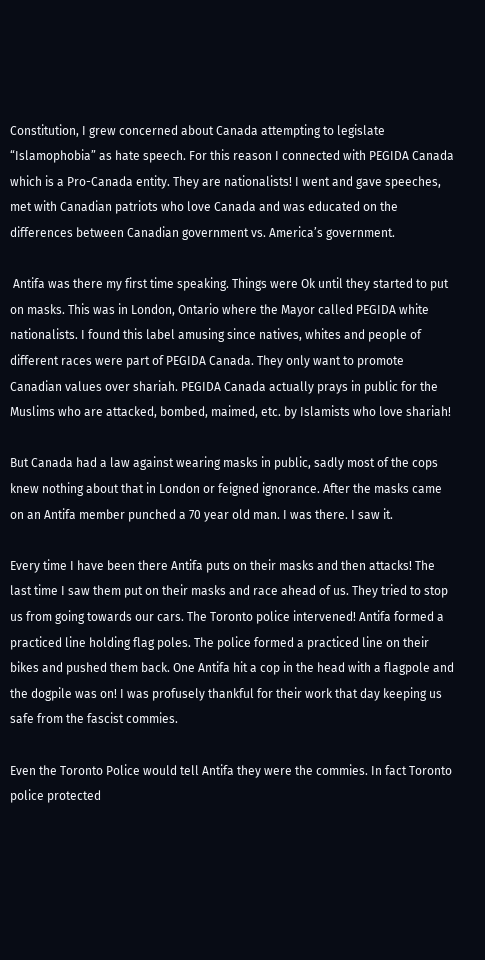Constitution, I grew concerned about Canada attempting to legislate “Islamophobia” as hate speech. For this reason I connected with PEGIDA Canada which is a Pro-Canada entity. They are nationalists! I went and gave speeches, met with Canadian patriots who love Canada and was educated on the differences between Canadian government vs. America’s government.

 Antifa was there my first time speaking. Things were Ok until they started to put on masks. This was in London, Ontario where the Mayor called PEGIDA white nationalists. I found this label amusing since natives, whites and people of different races were part of PEGIDA Canada. They only want to promote Canadian values over shariah. PEGIDA Canada actually prays in public for the Muslims who are attacked, bombed, maimed, etc. by Islamists who love shariah!

But Canada had a law against wearing masks in public, sadly most of the cops knew nothing about that in London or feigned ignorance. After the masks came on an Antifa member punched a 70 year old man. I was there. I saw it.

Every time I have been there Antifa puts on their masks and then attacks! The last time I saw them put on their masks and race ahead of us. They tried to stop us from going towards our cars. The Toronto police intervened! Antifa formed a practiced line holding flag poles. The police formed a practiced line on their bikes and pushed them back. One Antifa hit a cop in the head with a flagpole and the dogpile was on! I was profusely thankful for their work that day keeping us safe from the fascist commies.

Even the Toronto Police would tell Antifa they were the commies. In fact Toronto police protected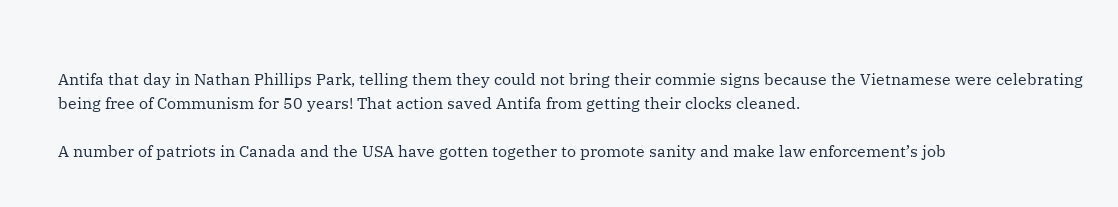Antifa that day in Nathan Phillips Park, telling them they could not bring their commie signs because the Vietnamese were celebrating being free of Communism for 50 years! That action saved Antifa from getting their clocks cleaned.

A number of patriots in Canada and the USA have gotten together to promote sanity and make law enforcement’s job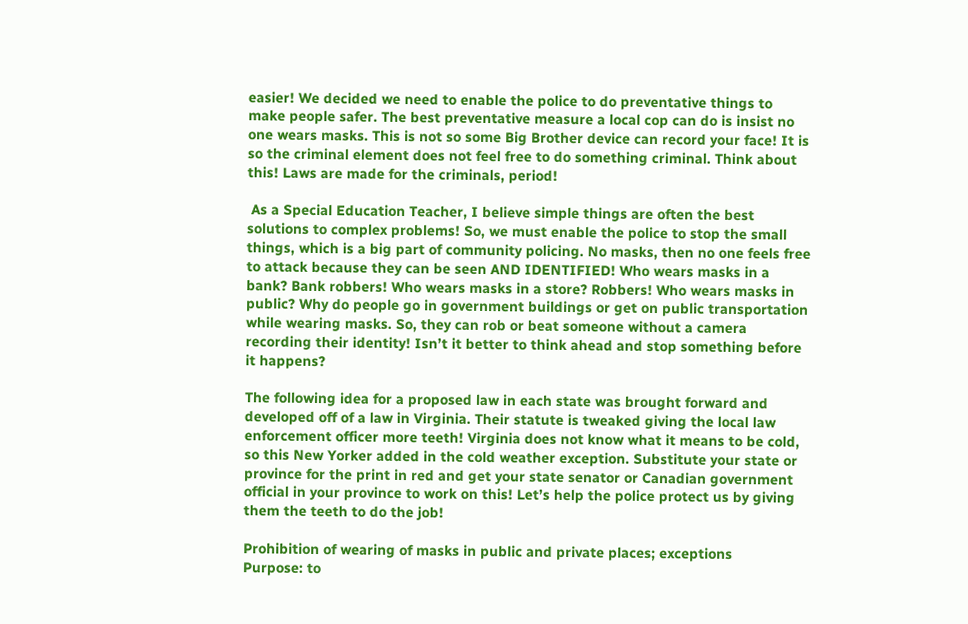easier! We decided we need to enable the police to do preventative things to make people safer. The best preventative measure a local cop can do is insist no one wears masks. This is not so some Big Brother device can record your face! It is so the criminal element does not feel free to do something criminal. Think about this! Laws are made for the criminals, period!

 As a Special Education Teacher, I believe simple things are often the best solutions to complex problems! So, we must enable the police to stop the small things, which is a big part of community policing. No masks, then no one feels free to attack because they can be seen AND IDENTIFIED! Who wears masks in a bank? Bank robbers! Who wears masks in a store? Robbers! Who wears masks in public? Why do people go in government buildings or get on public transportation while wearing masks. So, they can rob or beat someone without a camera recording their identity! Isn’t it better to think ahead and stop something before it happens?

The following idea for a proposed law in each state was brought forward and developed off of a law in Virginia. Their statute is tweaked giving the local law enforcement officer more teeth! Virginia does not know what it means to be cold, so this New Yorker added in the cold weather exception. Substitute your state or province for the print in red and get your state senator or Canadian government official in your province to work on this! Let’s help the police protect us by giving them the teeth to do the job!

Prohibition of wearing of masks in public and private places; exceptions
Purpose: to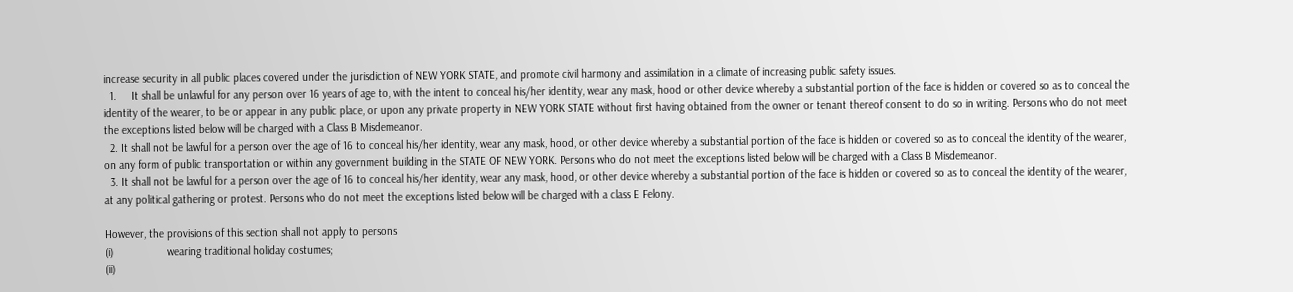increase security in all public places covered under the jurisdiction of NEW YORK STATE, and promote civil harmony and assimilation in a climate of increasing public safety issues.
  1.     It shall be unlawful for any person over 16 years of age to, with the intent to conceal his/her identity, wear any mask, hood or other device whereby a substantial portion of the face is hidden or covered so as to conceal the identity of the wearer, to be or appear in any public place, or upon any private property in NEW YORK STATE without first having obtained from the owner or tenant thereof consent to do so in writing. Persons who do not meet the exceptions listed below will be charged with a Class B Misdemeanor.
  2. It shall not be lawful for a person over the age of 16 to conceal his/her identity, wear any mask, hood, or other device whereby a substantial portion of the face is hidden or covered so as to conceal the identity of the wearer, on any form of public transportation or within any government building in the STATE OF NEW YORK. Persons who do not meet the exceptions listed below will be charged with a Class B Misdemeanor.
  3. It shall not be lawful for a person over the age of 16 to conceal his/her identity, wear any mask, hood, or other device whereby a substantial portion of the face is hidden or covered so as to conceal the identity of the wearer, at any political gathering or protest. Persons who do not meet the exceptions listed below will be charged with a class E Felony.

However, the provisions of this section shall not apply to persons
(i)                  wearing traditional holiday costumes;
(ii)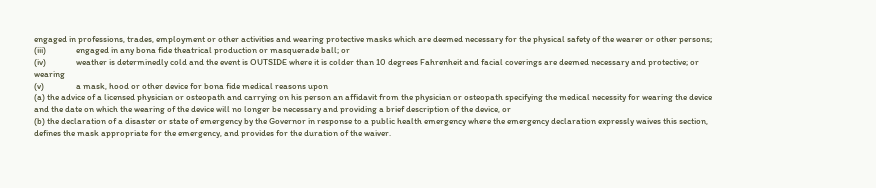engaged in professions, trades, employment or other activities and wearing protective masks which are deemed necessary for the physical safety of the wearer or other persons;
(iii)               engaged in any bona fide theatrical production or masquerade ball; or
(iv)               weather is determinedly cold and the event is OUTSIDE where it is colder than 10 degrees Fahrenheit and facial coverings are deemed necessary and protective; or wearing
(v)                a mask, hood or other device for bona fide medical reasons upon
(a) the advice of a licensed physician or osteopath and carrying on his person an affidavit from the physician or osteopath specifying the medical necessity for wearing the device and the date on which the wearing of the device will no longer be necessary and providing a brief description of the device, or
(b) the declaration of a disaster or state of emergency by the Governor in response to a public health emergency where the emergency declaration expressly waives this section, defines the mask appropriate for the emergency, and provides for the duration of the waiver.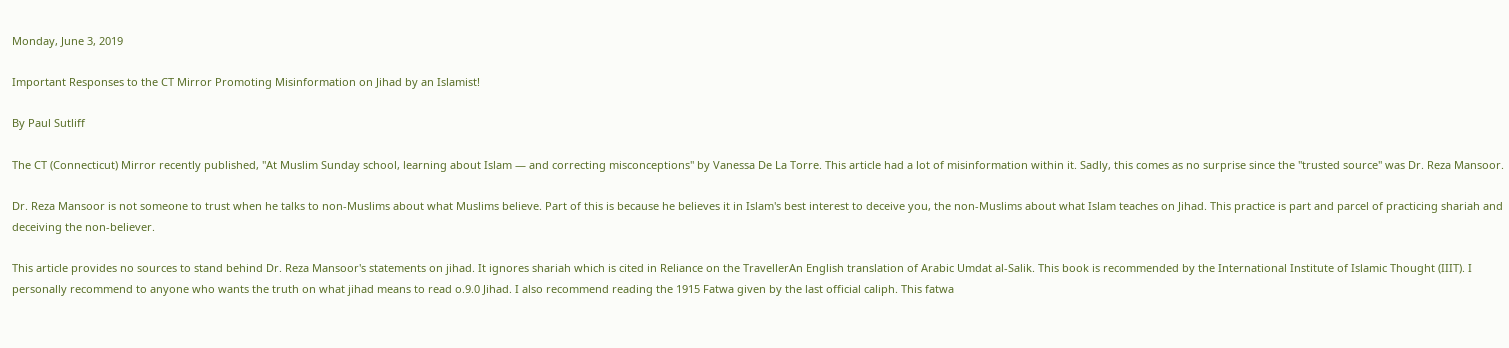Monday, June 3, 2019

Important Responses to the CT Mirror Promoting Misinformation on Jihad by an Islamist!

By Paul Sutliff

The CT (Connecticut) Mirror recently published, "At Muslim Sunday school, learning about Islam — and correcting misconceptions" by Vanessa De La Torre. This article had a lot of misinformation within it. Sadly, this comes as no surprise since the "trusted source" was Dr. Reza Mansoor.

Dr. Reza Mansoor is not someone to trust when he talks to non-Muslims about what Muslims believe. Part of this is because he believes it in Islam's best interest to deceive you, the non-Muslims about what Islam teaches on Jihad. This practice is part and parcel of practicing shariah and deceiving the non-believer.

This article provides no sources to stand behind Dr. Reza Mansoor's statements on jihad. It ignores shariah which is cited in Reliance on the TravellerAn English translation of Arabic Umdat al-Salik. This book is recommended by the International Institute of Islamic Thought (IIIT). I  personally recommend to anyone who wants the truth on what jihad means to read o.9.0 Jihad. I also recommend reading the 1915 Fatwa given by the last official caliph. This fatwa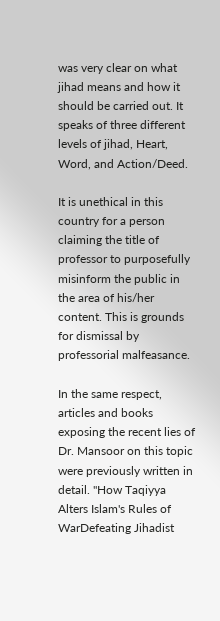was very clear on what jihad means and how it should be carried out. It speaks of three different levels of jihad, Heart, Word, and Action/Deed.

It is unethical in this country for a person claiming the title of professor to purposefully misinform the public in the area of his/her content. This is grounds for dismissal by professorial malfeasance.

In the same respect, articles and books exposing the recent lies of Dr. Mansoor on this topic were previously written in detail. "How Taqiyya Alters Islam's Rules of WarDefeating Jihadist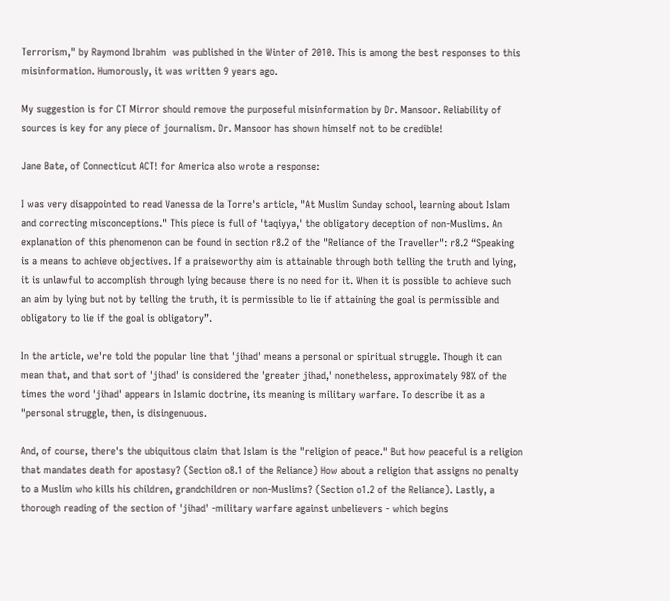Terrorism," by Raymond Ibrahim  was published in the Winter of 2010. This is among the best responses to this misinformation. Humorously, it was written 9 years ago.

My suggestion is for CT Mirror should remove the purposeful misinformation by Dr. Mansoor. Reliability of sources is key for any piece of journalism. Dr. Mansoor has shown himself not to be credible!

Jane Bate, of Connecticut ACT! for America also wrote a response:

I was very disappointed to read Vanessa de la Torre's article, "At Muslim Sunday school, learning about Islam and correcting misconceptions." This piece is full of 'taqiyya,' the obligatory deception of non-Muslims. An explanation of this phenomenon can be found in section r8.2 of the "Reliance of the Traveller": r8.2 “Speaking is a means to achieve objectives. If a praiseworthy aim is attainable through both telling the truth and lying, it is unlawful to accomplish through lying because there is no need for it. When it is possible to achieve such an aim by lying but not by telling the truth, it is permissible to lie if attaining the goal is permissible and obligatory to lie if the goal is obligatory”.

In the article, we're told the popular line that 'jihad' means a personal or spiritual struggle. Though it can mean that, and that sort of 'jihad' is considered the 'greater jihad,' nonetheless, approximately 98% of the times the word 'jihad' appears in Islamic doctrine, its meaning is military warfare. To describe it as a "personal struggle, then, is disingenuous.

And, of course, there's the ubiquitous claim that Islam is the "religion of peace." But how peaceful is a religion that mandates death for apostasy? (Section o8.1 of the Reliance) How about a religion that assigns no penalty to a Muslim who kills his children, grandchildren or non-Muslims? (Section o1.2 of the Reliance). Lastly, a thorough reading of the section of 'jihad' -military warfare against unbelievers - which begins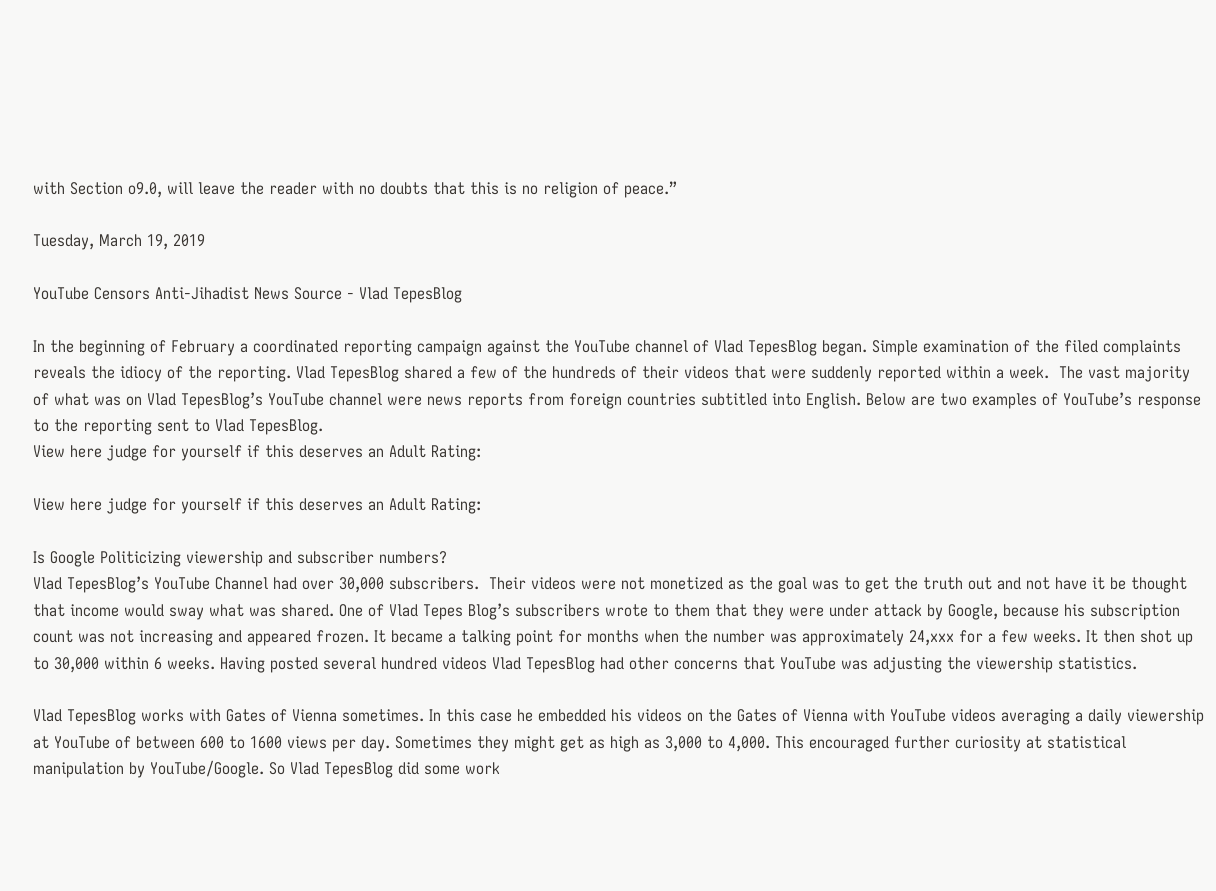with Section o9.0, will leave the reader with no doubts that this is no religion of peace.”

Tuesday, March 19, 2019

YouTube Censors Anti-Jihadist News Source - Vlad TepesBlog

In the beginning of February a coordinated reporting campaign against the YouTube channel of Vlad TepesBlog began. Simple examination of the filed complaints reveals the idiocy of the reporting. Vlad TepesBlog shared a few of the hundreds of their videos that were suddenly reported within a week.  The vast majority of what was on Vlad TepesBlog’s YouTube channel were news reports from foreign countries subtitled into English. Below are two examples of YouTube’s response to the reporting sent to Vlad TepesBlog.
View here judge for yourself if this deserves an Adult Rating:

View here judge for yourself if this deserves an Adult Rating:

Is Google Politicizing viewership and subscriber numbers?
Vlad TepesBlog’s YouTube Channel had over 30,000 subscribers.  Their videos were not monetized as the goal was to get the truth out and not have it be thought that income would sway what was shared. One of Vlad Tepes Blog’s subscribers wrote to them that they were under attack by Google, because his subscription count was not increasing and appeared frozen. It became a talking point for months when the number was approximately 24,xxx for a few weeks. It then shot up to 30,000 within 6 weeks. Having posted several hundred videos Vlad TepesBlog had other concerns that YouTube was adjusting the viewership statistics.

Vlad TepesBlog works with Gates of Vienna sometimes. In this case he embedded his videos on the Gates of Vienna with YouTube videos averaging a daily viewership at YouTube of between 600 to 1600 views per day. Sometimes they might get as high as 3,000 to 4,000. This encouraged further curiosity at statistical manipulation by YouTube/Google. So Vlad TepesBlog did some work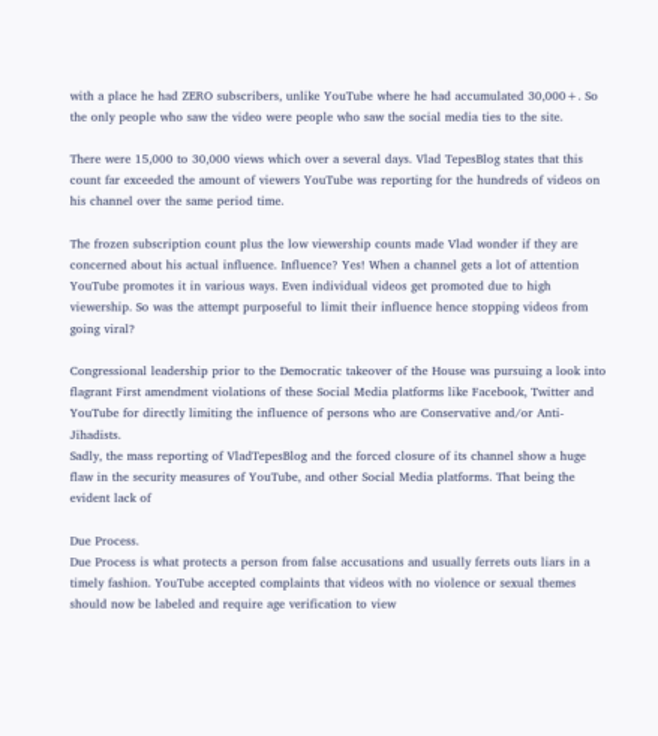with a place he had ZERO subscribers, unlike YouTube where he had accumulated 30,000+. So the only people who saw the video were people who saw the social media ties to the site.

There were 15,000 to 30,000 views which over a several days. Vlad TepesBlog states that this count far exceeded the amount of viewers YouTube was reporting for the hundreds of videos on his channel over the same period time.

The frozen subscription count plus the low viewership counts made Vlad wonder if they are concerned about his actual influence. Influence? Yes! When a channel gets a lot of attention YouTube promotes it in various ways. Even individual videos get promoted due to high viewership. So was the attempt purposeful to limit their influence hence stopping videos from going viral?

Congressional leadership prior to the Democratic takeover of the House was pursuing a look into flagrant First amendment violations of these Social Media platforms like Facebook, Twitter and YouTube for directly limiting the influence of persons who are Conservative and/or Anti-Jihadists.
Sadly, the mass reporting of VladTepesBlog and the forced closure of its channel show a huge flaw in the security measures of YouTube, and other Social Media platforms. That being the evident lack of

Due Process.
Due Process is what protects a person from false accusations and usually ferrets outs liars in a timely fashion. YouTube accepted complaints that videos with no violence or sexual themes should now be labeled and require age verification to view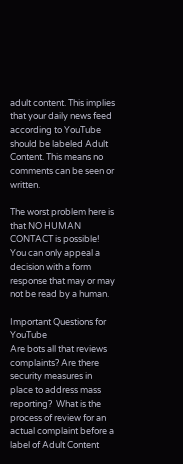adult content. This implies that your daily news feed according to YouTube should be labeled Adult Content. This means no comments can be seen or written.

The worst problem here is that NO HUMAN CONTACT is possible! You can only appeal a decision with a form response that may or may not be read by a human.

Important Questions for YouTube
Are bots all that reviews complaints? Are there security measures in place to address mass reporting?  What is the process of review for an actual complaint before a label of Adult Content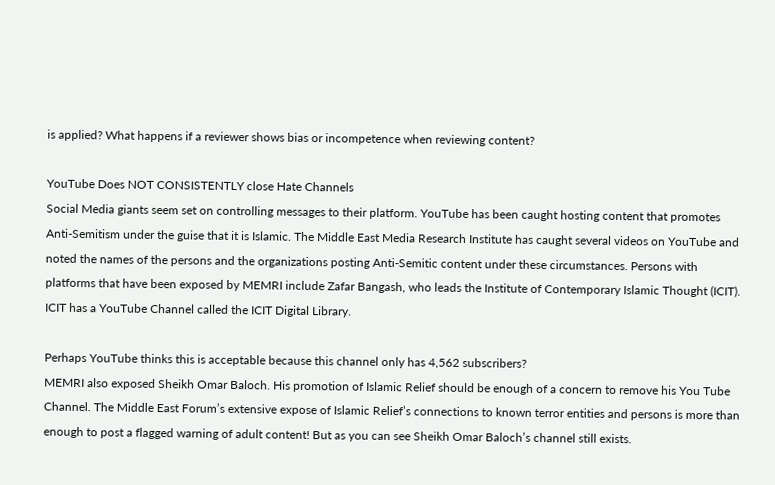is applied? What happens if a reviewer shows bias or incompetence when reviewing content?

YouTube Does NOT CONSISTENTLY close Hate Channels
Social Media giants seem set on controlling messages to their platform. YouTube has been caught hosting content that promotes Anti-Semitism under the guise that it is Islamic. The Middle East Media Research Institute has caught several videos on YouTube and noted the names of the persons and the organizations posting Anti-Semitic content under these circumstances. Persons with platforms that have been exposed by MEMRI include Zafar Bangash, who leads the Institute of Contemporary Islamic Thought (ICIT). ICIT has a YouTube Channel called the ICIT Digital Library.

Perhaps YouTube thinks this is acceptable because this channel only has 4,562 subscribers?
MEMRI also exposed Sheikh Omar Baloch. His promotion of Islamic Relief should be enough of a concern to remove his You Tube Channel. The Middle East Forum’s extensive expose of Islamic Relief’s connections to known terror entities and persons is more than enough to post a flagged warning of adult content! But as you can see Sheikh Omar Baloch’s channel still exists.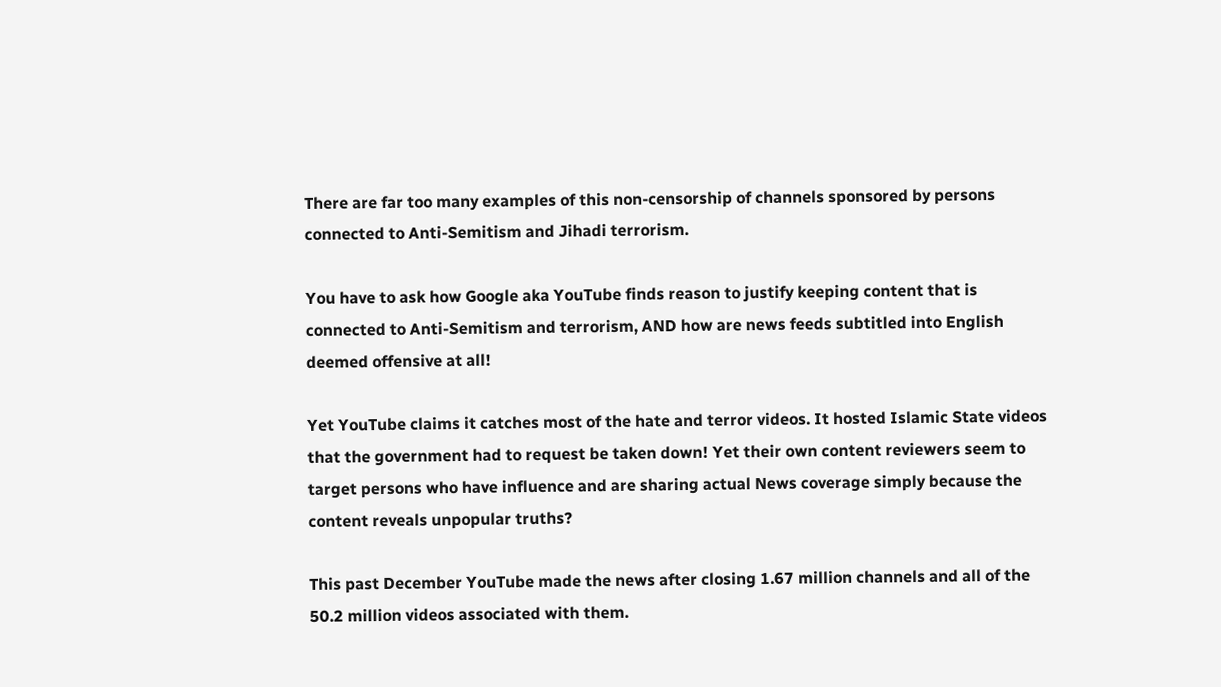There are far too many examples of this non-censorship of channels sponsored by persons connected to Anti-Semitism and Jihadi terrorism.

You have to ask how Google aka YouTube finds reason to justify keeping content that is connected to Anti-Semitism and terrorism, AND how are news feeds subtitled into English deemed offensive at all!

Yet YouTube claims it catches most of the hate and terror videos. It hosted Islamic State videos that the government had to request be taken down! Yet their own content reviewers seem to target persons who have influence and are sharing actual News coverage simply because the content reveals unpopular truths?

This past December YouTube made the news after closing 1.67 million channels and all of the 50.2 million videos associated with them.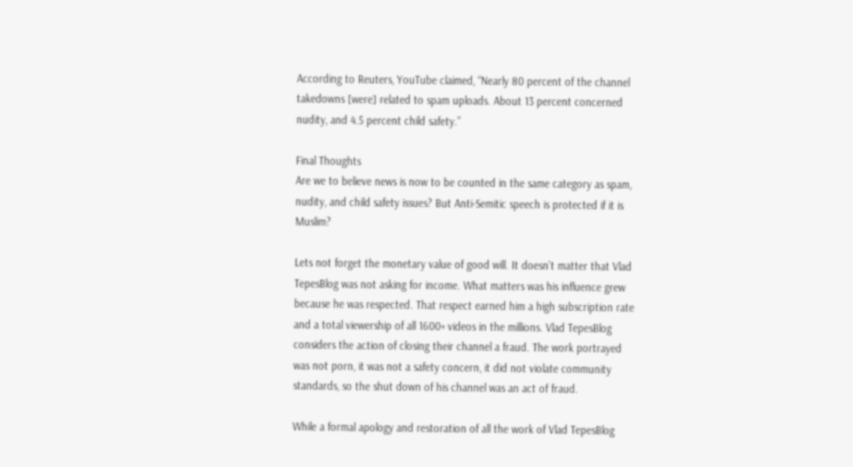According to Reuters, YouTube claimed, “Nearly 80 percent of the channel takedowns [were] related to spam uploads. About 13 percent concerned nudity, and 4.5 percent child safety.”

Final Thoughts
Are we to believe news is now to be counted in the same category as spam, nudity, and child safety issues? But Anti-Semitic speech is protected if it is Muslim?

Lets not forget the monetary value of good will. It doesn’t matter that Vlad TepesBlog was not asking for income. What matters was his influence grew because he was respected. That respect earned him a high subscription rate and a total viewership of all 1600+ videos in the millions. Vlad TepesBlog considers the action of closing their channel a fraud. The work portrayed was not porn, it was not a safety concern, it did not violate community standards, so the shut down of his channel was an act of fraud.

While a formal apology and restoration of all the work of Vlad TepesBlog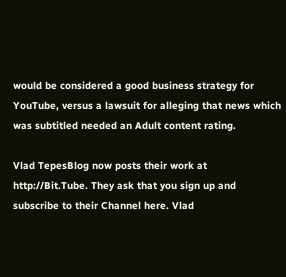would be considered a good business strategy for YouTube, versus a lawsuit for alleging that news which was subtitled needed an Adult content rating.

Vlad TepesBlog now posts their work at http://Bit.Tube. They ask that you sign up and subscribe to their Channel here. Vlad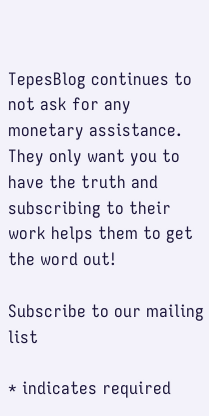TepesBlog continues to not ask for any monetary assistance. They only want you to have the truth and subscribing to their work helps them to get the word out!

Subscribe to our mailing list

* indicates required